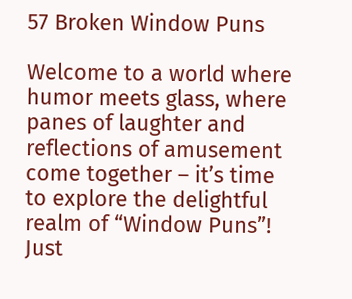57 Broken Window Puns

Welcome to a world where humor meets glass, where panes of laughter and reflections of amusement come together – it’s time to explore the delightful realm of “Window Puns”! Just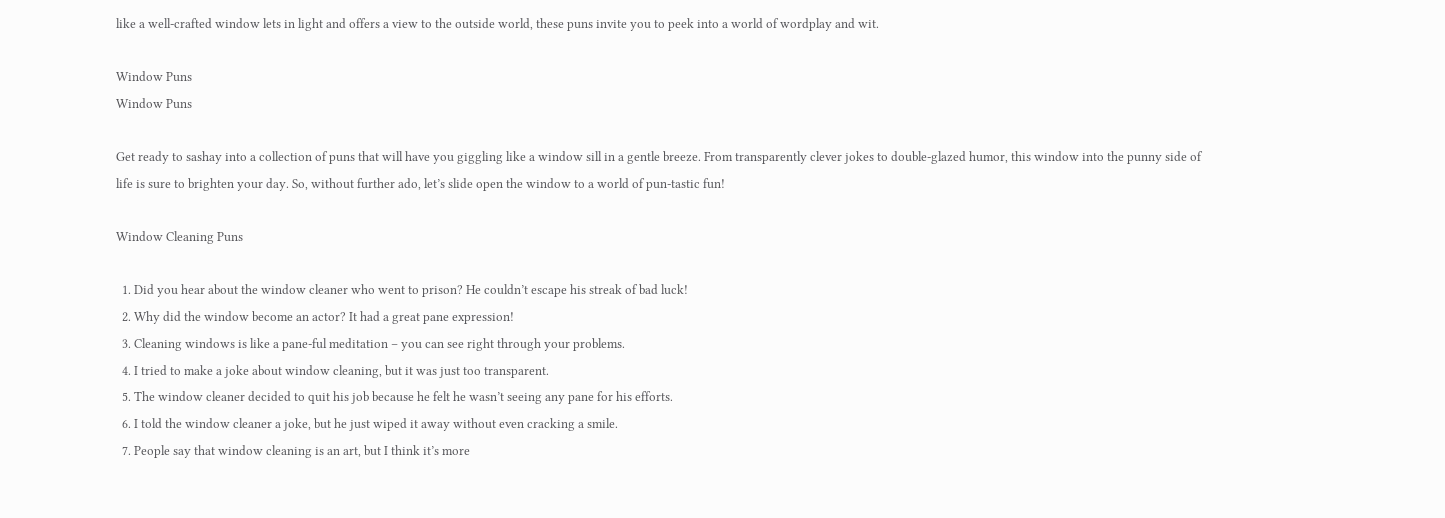like a well-crafted window lets in light and offers a view to the outside world, these puns invite you to peek into a world of wordplay and wit.

Window Puns
Window Puns

Get ready to sashay into a collection of puns that will have you giggling like a window sill in a gentle breeze. From transparently clever jokes to double-glazed humor, this window into the punny side of life is sure to brighten your day. So, without further ado, let’s slide open the window to a world of pun-tastic fun!

Window Cleaning Puns

  1. Did you hear about the window cleaner who went to prison? He couldn’t escape his streak of bad luck!
  2. Why did the window become an actor? It had a great pane expression!
  3. Cleaning windows is like a pane-ful meditation – you can see right through your problems.
  4. I tried to make a joke about window cleaning, but it was just too transparent.
  5. The window cleaner decided to quit his job because he felt he wasn’t seeing any pane for his efforts.
  6. I told the window cleaner a joke, but he just wiped it away without even cracking a smile.
  7. People say that window cleaning is an art, but I think it’s more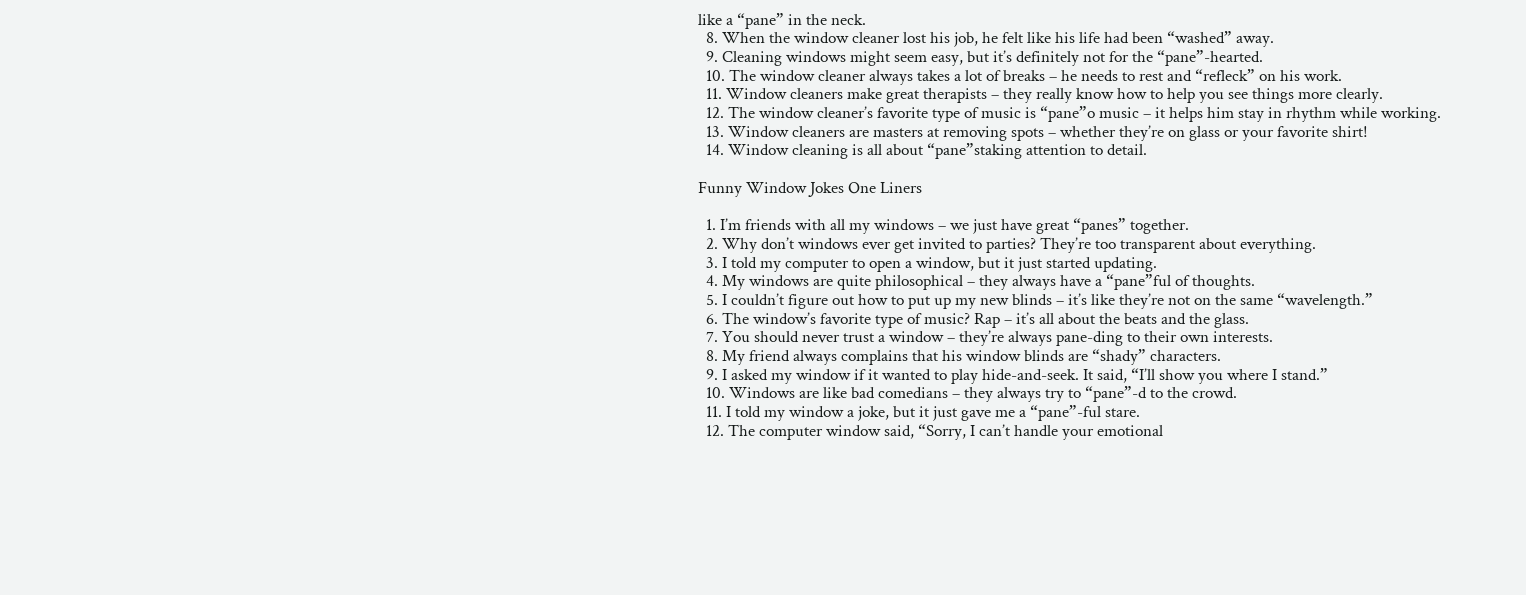like a “pane” in the neck.
  8. When the window cleaner lost his job, he felt like his life had been “washed” away.
  9. Cleaning windows might seem easy, but it’s definitely not for the “pane”-hearted.
  10. The window cleaner always takes a lot of breaks – he needs to rest and “refleck” on his work.
  11. Window cleaners make great therapists – they really know how to help you see things more clearly.
  12. The window cleaner’s favorite type of music is “pane”o music – it helps him stay in rhythm while working.
  13. Window cleaners are masters at removing spots – whether they’re on glass or your favorite shirt!
  14. Window cleaning is all about “pane”staking attention to detail.

Funny Window Jokes One Liners

  1. I’m friends with all my windows – we just have great “panes” together.
  2. Why don’t windows ever get invited to parties? They’re too transparent about everything.
  3. I told my computer to open a window, but it just started updating.
  4. My windows are quite philosophical – they always have a “pane”ful of thoughts.
  5. I couldn’t figure out how to put up my new blinds – it’s like they’re not on the same “wavelength.”
  6. The window’s favorite type of music? Rap – it’s all about the beats and the glass.
  7. You should never trust a window – they’re always pane-ding to their own interests.
  8. My friend always complains that his window blinds are “shady” characters.
  9. I asked my window if it wanted to play hide-and-seek. It said, “I’ll show you where I stand.”
  10. Windows are like bad comedians – they always try to “pane”-d to the crowd.
  11. I told my window a joke, but it just gave me a “pane”-ful stare.
  12. The computer window said, “Sorry, I can’t handle your emotional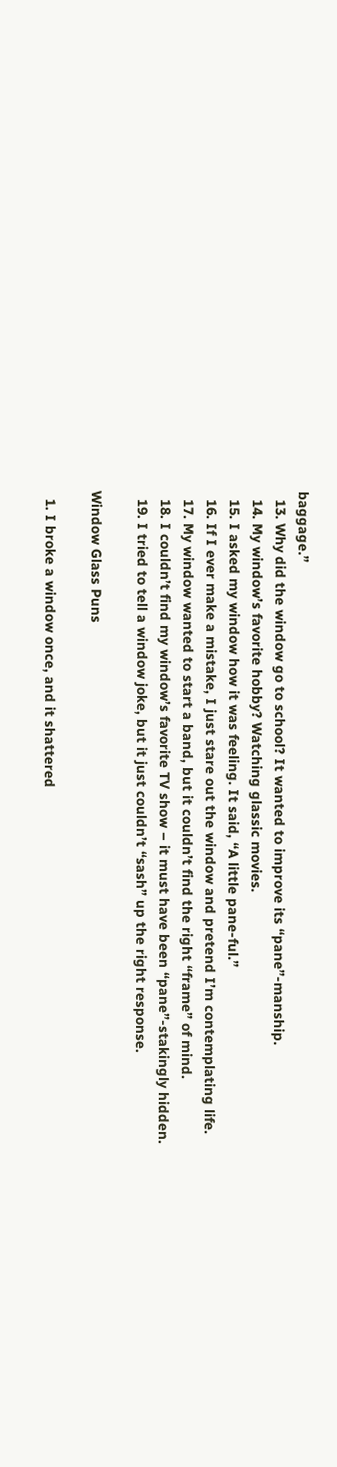baggage.”
  13. Why did the window go to school? It wanted to improve its “pane”-manship.
  14. My window’s favorite hobby? Watching glassic movies.
  15. I asked my window how it was feeling. It said, “A little pane-ful.”
  16. If I ever make a mistake, I just stare out the window and pretend I’m contemplating life.
  17. My window wanted to start a band, but it couldn’t find the right “frame” of mind.
  18. I couldn’t find my window’s favorite TV show – it must have been “pane”-stakingly hidden.
  19. I tried to tell a window joke, but it just couldn’t “sash” up the right response.

Window Glass Puns

  1. I broke a window once, and it shattered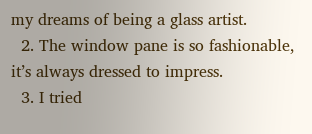my dreams of being a glass artist.
  2. The window pane is so fashionable, it’s always dressed to impress.
  3. I tried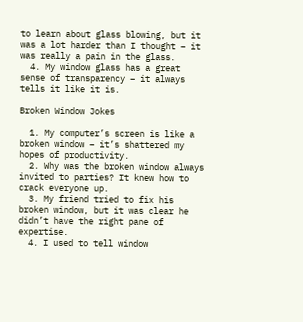to learn about glass blowing, but it was a lot harder than I thought – it was really a pain in the glass.
  4. My window glass has a great sense of transparency – it always tells it like it is.

Broken Window Jokes

  1. My computer’s screen is like a broken window – it’s shattered my hopes of productivity.
  2. Why was the broken window always invited to parties? It knew how to crack everyone up.
  3. My friend tried to fix his broken window, but it was clear he didn’t have the right pane of expertise.
  4. I used to tell window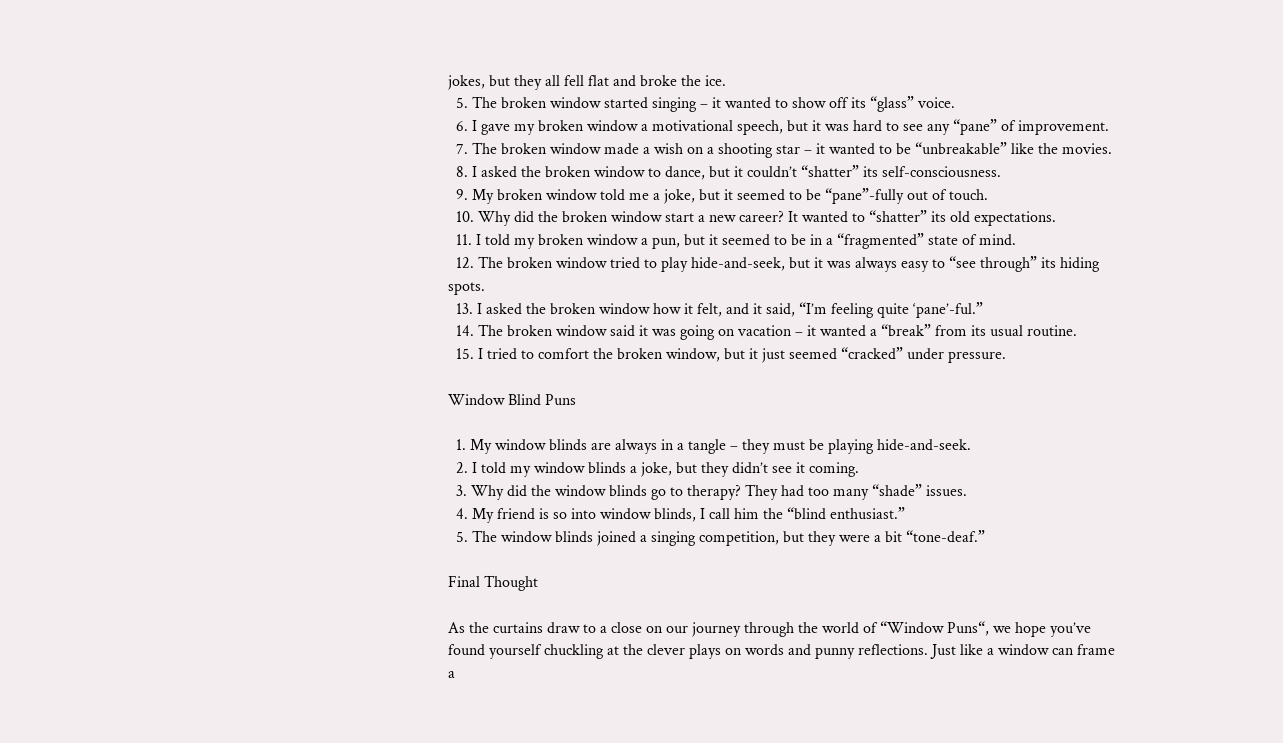jokes, but they all fell flat and broke the ice.
  5. The broken window started singing – it wanted to show off its “glass” voice.
  6. I gave my broken window a motivational speech, but it was hard to see any “pane” of improvement.
  7. The broken window made a wish on a shooting star – it wanted to be “unbreakable” like the movies.
  8. I asked the broken window to dance, but it couldn’t “shatter” its self-consciousness.
  9. My broken window told me a joke, but it seemed to be “pane”-fully out of touch.
  10. Why did the broken window start a new career? It wanted to “shatter” its old expectations.
  11. I told my broken window a pun, but it seemed to be in a “fragmented” state of mind.
  12. The broken window tried to play hide-and-seek, but it was always easy to “see through” its hiding spots.
  13. I asked the broken window how it felt, and it said, “I’m feeling quite ‘pane’-ful.”
  14. The broken window said it was going on vacation – it wanted a “break” from its usual routine.
  15. I tried to comfort the broken window, but it just seemed “cracked” under pressure.

Window Blind Puns

  1. My window blinds are always in a tangle – they must be playing hide-and-seek.
  2. I told my window blinds a joke, but they didn’t see it coming.
  3. Why did the window blinds go to therapy? They had too many “shade” issues.
  4. My friend is so into window blinds, I call him the “blind enthusiast.”
  5. The window blinds joined a singing competition, but they were a bit “tone-deaf.”

Final Thought

As the curtains draw to a close on our journey through the world of “Window Puns“, we hope you’ve found yourself chuckling at the clever plays on words and punny reflections. Just like a window can frame a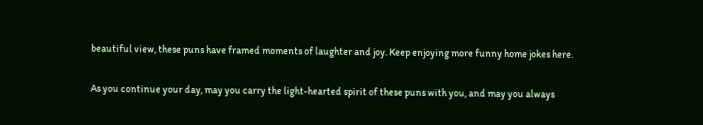beautiful view, these puns have framed moments of laughter and joy. Keep enjoying more funny home jokes here.

As you continue your day, may you carry the light-hearted spirit of these puns with you, and may you always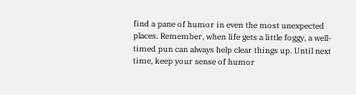find a pane of humor in even the most unexpected places. Remember, when life gets a little foggy, a well-timed pun can always help clear things up. Until next time, keep your sense of humor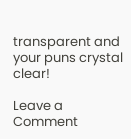transparent and your puns crystal clear!

Leave a Comment